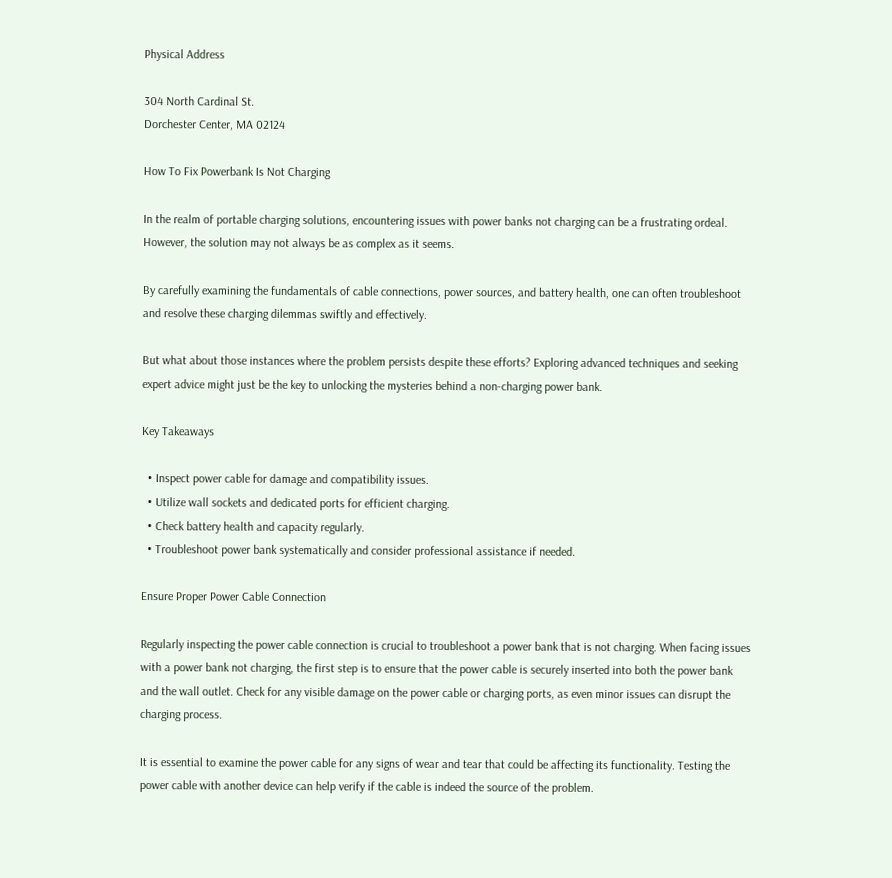Physical Address

304 North Cardinal St.
Dorchester Center, MA 02124

How To Fix Powerbank Is Not Charging

In the realm of portable charging solutions, encountering issues with power banks not charging can be a frustrating ordeal. However, the solution may not always be as complex as it seems.

By carefully examining the fundamentals of cable connections, power sources, and battery health, one can often troubleshoot and resolve these charging dilemmas swiftly and effectively.

But what about those instances where the problem persists despite these efforts? Exploring advanced techniques and seeking expert advice might just be the key to unlocking the mysteries behind a non-charging power bank.

Key Takeaways

  • Inspect power cable for damage and compatibility issues.
  • Utilize wall sockets and dedicated ports for efficient charging.
  • Check battery health and capacity regularly.
  • Troubleshoot power bank systematically and consider professional assistance if needed.

Ensure Proper Power Cable Connection

Regularly inspecting the power cable connection is crucial to troubleshoot a power bank that is not charging. When facing issues with a power bank not charging, the first step is to ensure that the power cable is securely inserted into both the power bank and the wall outlet. Check for any visible damage on the power cable or charging ports, as even minor issues can disrupt the charging process.

It is essential to examine the power cable for any signs of wear and tear that could be affecting its functionality. Testing the power cable with another device can help verify if the cable is indeed the source of the problem.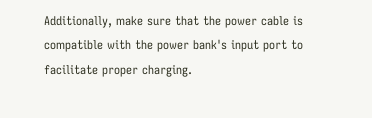Additionally, make sure that the power cable is compatible with the power bank's input port to facilitate proper charging.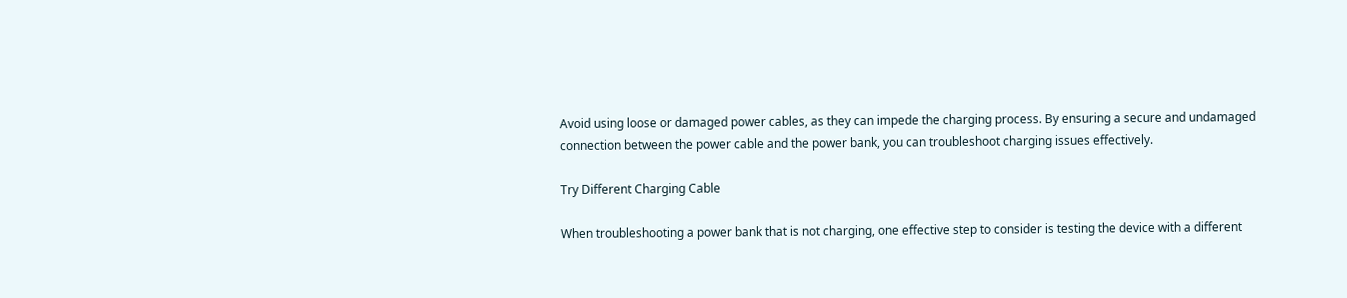Avoid using loose or damaged power cables, as they can impede the charging process. By ensuring a secure and undamaged connection between the power cable and the power bank, you can troubleshoot charging issues effectively.

Try Different Charging Cable

When troubleshooting a power bank that is not charging, one effective step to consider is testing the device with a different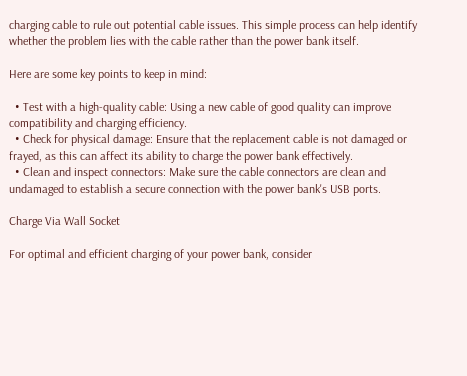charging cable to rule out potential cable issues. This simple process can help identify whether the problem lies with the cable rather than the power bank itself.

Here are some key points to keep in mind:

  • Test with a high-quality cable: Using a new cable of good quality can improve compatibility and charging efficiency.
  • Check for physical damage: Ensure that the replacement cable is not damaged or frayed, as this can affect its ability to charge the power bank effectively.
  • Clean and inspect connectors: Make sure the cable connectors are clean and undamaged to establish a secure connection with the power bank's USB ports.

Charge Via Wall Socket

For optimal and efficient charging of your power bank, consider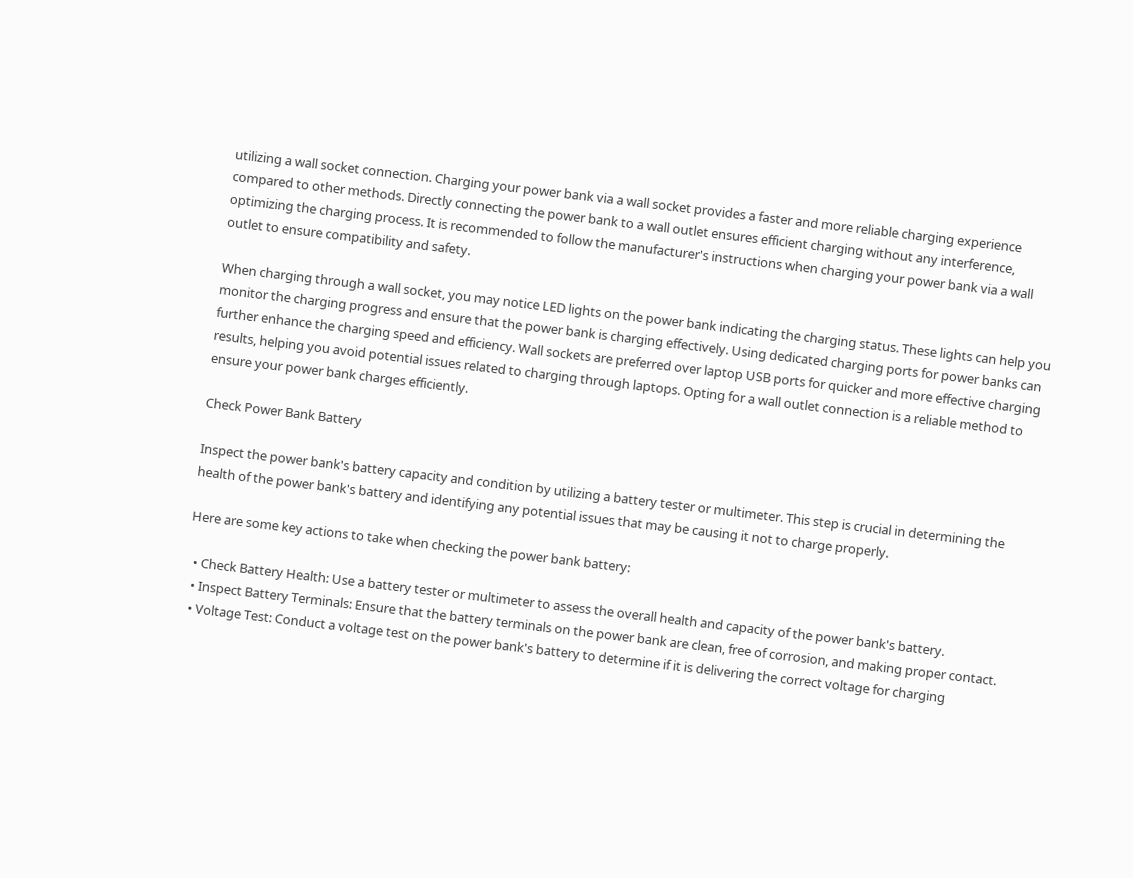utilizing a wall socket connection. Charging your power bank via a wall socket provides a faster and more reliable charging experience compared to other methods. Directly connecting the power bank to a wall outlet ensures efficient charging without any interference, optimizing the charging process. It is recommended to follow the manufacturer's instructions when charging your power bank via a wall outlet to ensure compatibility and safety.

When charging through a wall socket, you may notice LED lights on the power bank indicating the charging status. These lights can help you monitor the charging progress and ensure that the power bank is charging effectively. Using dedicated charging ports for power banks can further enhance the charging speed and efficiency. Wall sockets are preferred over laptop USB ports for quicker and more effective charging results, helping you avoid potential issues related to charging through laptops. Opting for a wall outlet connection is a reliable method to ensure your power bank charges efficiently.

Check Power Bank Battery

Inspect the power bank's battery capacity and condition by utilizing a battery tester or multimeter. This step is crucial in determining the health of the power bank's battery and identifying any potential issues that may be causing it not to charge properly.

Here are some key actions to take when checking the power bank battery:

  • Check Battery Health: Use a battery tester or multimeter to assess the overall health and capacity of the power bank's battery.
  • Inspect Battery Terminals: Ensure that the battery terminals on the power bank are clean, free of corrosion, and making proper contact.
  • Voltage Test: Conduct a voltage test on the power bank's battery to determine if it is delivering the correct voltage for charging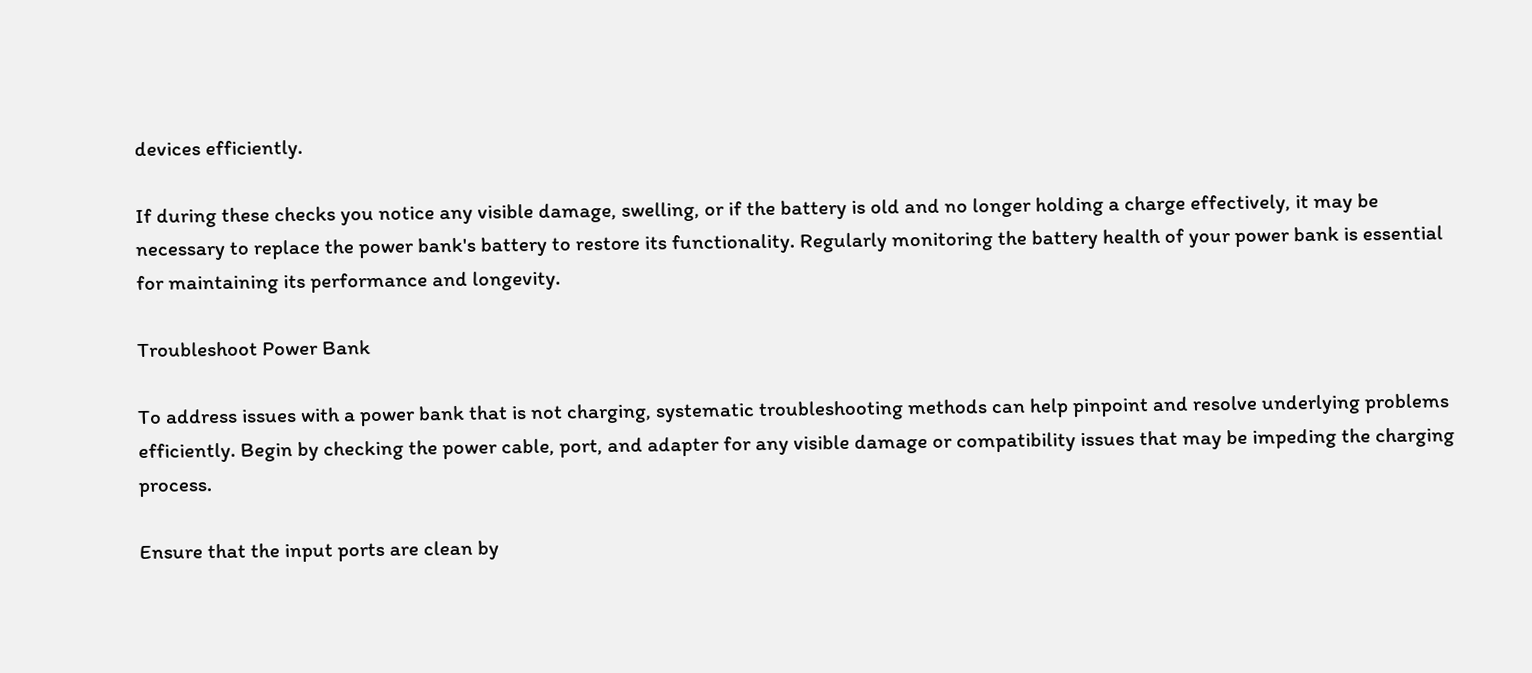devices efficiently.

If during these checks you notice any visible damage, swelling, or if the battery is old and no longer holding a charge effectively, it may be necessary to replace the power bank's battery to restore its functionality. Regularly monitoring the battery health of your power bank is essential for maintaining its performance and longevity.

Troubleshoot Power Bank

To address issues with a power bank that is not charging, systematic troubleshooting methods can help pinpoint and resolve underlying problems efficiently. Begin by checking the power cable, port, and adapter for any visible damage or compatibility issues that may be impeding the charging process.

Ensure that the input ports are clean by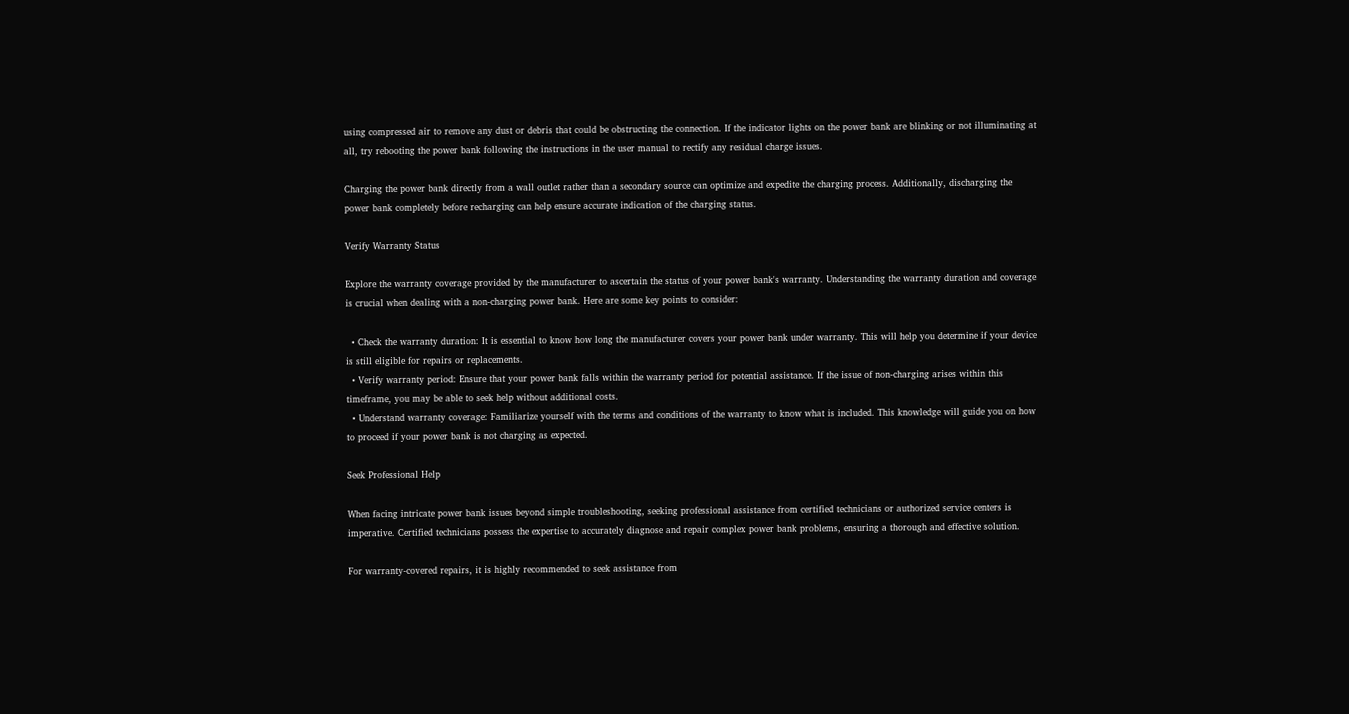using compressed air to remove any dust or debris that could be obstructing the connection. If the indicator lights on the power bank are blinking or not illuminating at all, try rebooting the power bank following the instructions in the user manual to rectify any residual charge issues.

Charging the power bank directly from a wall outlet rather than a secondary source can optimize and expedite the charging process. Additionally, discharging the power bank completely before recharging can help ensure accurate indication of the charging status.

Verify Warranty Status

Explore the warranty coverage provided by the manufacturer to ascertain the status of your power bank's warranty. Understanding the warranty duration and coverage is crucial when dealing with a non-charging power bank. Here are some key points to consider:

  • Check the warranty duration: It is essential to know how long the manufacturer covers your power bank under warranty. This will help you determine if your device is still eligible for repairs or replacements.
  • Verify warranty period: Ensure that your power bank falls within the warranty period for potential assistance. If the issue of non-charging arises within this timeframe, you may be able to seek help without additional costs.
  • Understand warranty coverage: Familiarize yourself with the terms and conditions of the warranty to know what is included. This knowledge will guide you on how to proceed if your power bank is not charging as expected.

Seek Professional Help

When facing intricate power bank issues beyond simple troubleshooting, seeking professional assistance from certified technicians or authorized service centers is imperative. Certified technicians possess the expertise to accurately diagnose and repair complex power bank problems, ensuring a thorough and effective solution.

For warranty-covered repairs, it is highly recommended to seek assistance from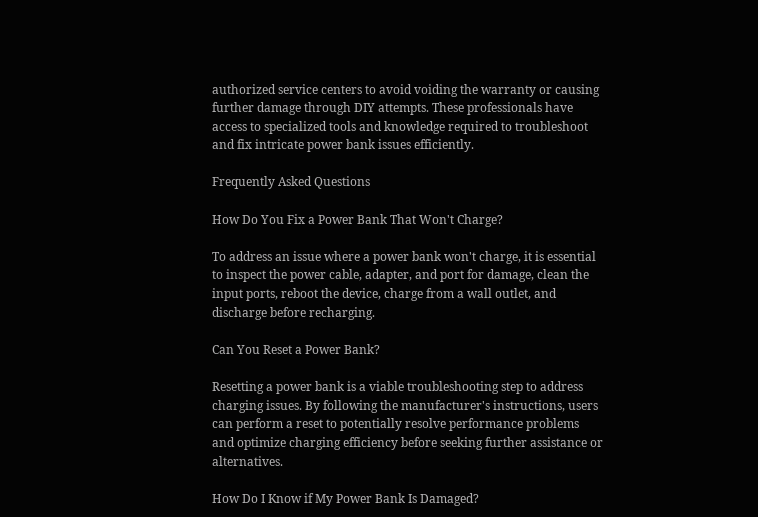authorized service centers to avoid voiding the warranty or causing further damage through DIY attempts. These professionals have access to specialized tools and knowledge required to troubleshoot and fix intricate power bank issues efficiently.

Frequently Asked Questions

How Do You Fix a Power Bank That Won't Charge?

To address an issue where a power bank won't charge, it is essential to inspect the power cable, adapter, and port for damage, clean the input ports, reboot the device, charge from a wall outlet, and discharge before recharging.

Can You Reset a Power Bank?

Resetting a power bank is a viable troubleshooting step to address charging issues. By following the manufacturer's instructions, users can perform a reset to potentially resolve performance problems and optimize charging efficiency before seeking further assistance or alternatives.

How Do I Know if My Power Bank Is Damaged?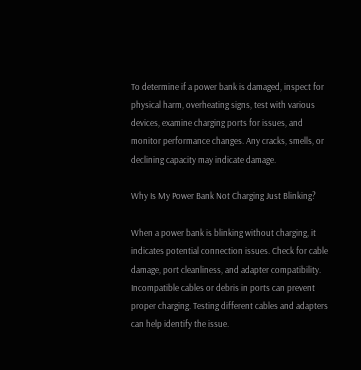To determine if a power bank is damaged, inspect for physical harm, overheating signs, test with various devices, examine charging ports for issues, and monitor performance changes. Any cracks, smells, or declining capacity may indicate damage.

Why Is My Power Bank Not Charging Just Blinking?

When a power bank is blinking without charging, it indicates potential connection issues. Check for cable damage, port cleanliness, and adapter compatibility. Incompatible cables or debris in ports can prevent proper charging. Testing different cables and adapters can help identify the issue.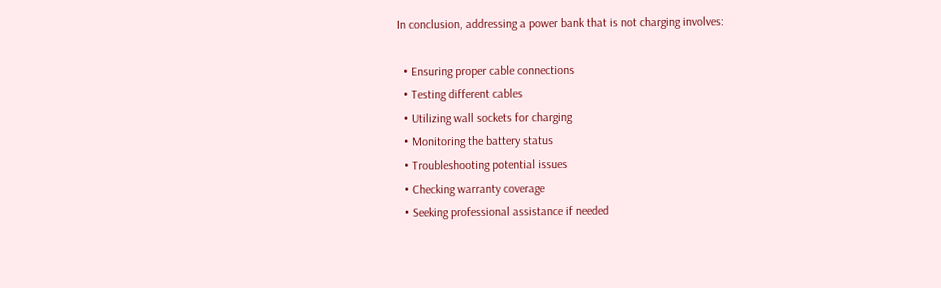In conclusion, addressing a power bank that is not charging involves:

  • Ensuring proper cable connections
  • Testing different cables
  • Utilizing wall sockets for charging
  • Monitoring the battery status
  • Troubleshooting potential issues
  • Checking warranty coverage
  • Seeking professional assistance if needed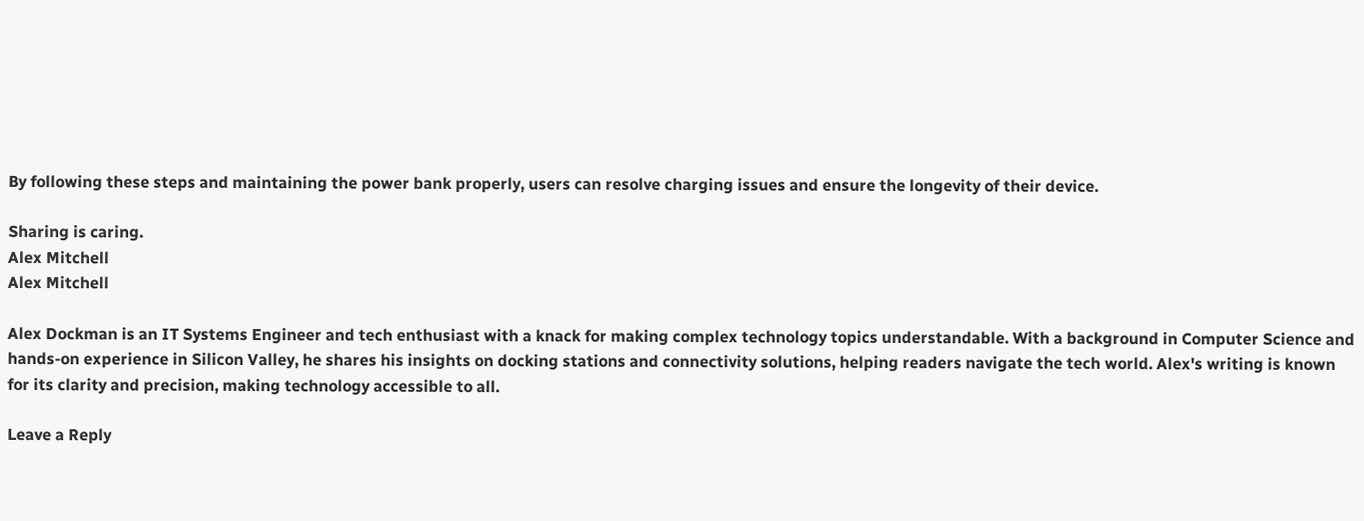By following these steps and maintaining the power bank properly, users can resolve charging issues and ensure the longevity of their device.

Sharing is caring.
Alex Mitchell
Alex Mitchell

Alex Dockman is an IT Systems Engineer and tech enthusiast with a knack for making complex technology topics understandable. With a background in Computer Science and hands-on experience in Silicon Valley, he shares his insights on docking stations and connectivity solutions, helping readers navigate the tech world. Alex's writing is known for its clarity and precision, making technology accessible to all.

Leave a Reply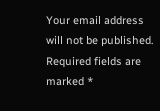Your email address will not be published. Required fields are marked *